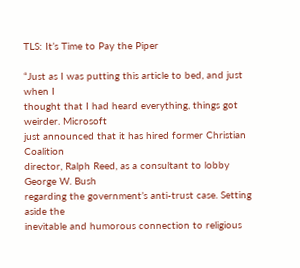TLS: It’s Time to Pay the Piper

“Just as I was putting this article to bed, and just when I
thought that I had heard everything, things got weirder. Microsoft
just announced that it has hired former Christian Coalition
director, Ralph Reed, as a consultant to lobby George W. Bush
regarding the government’s anti-trust case. Setting aside the
inevitable and humorous connection to religious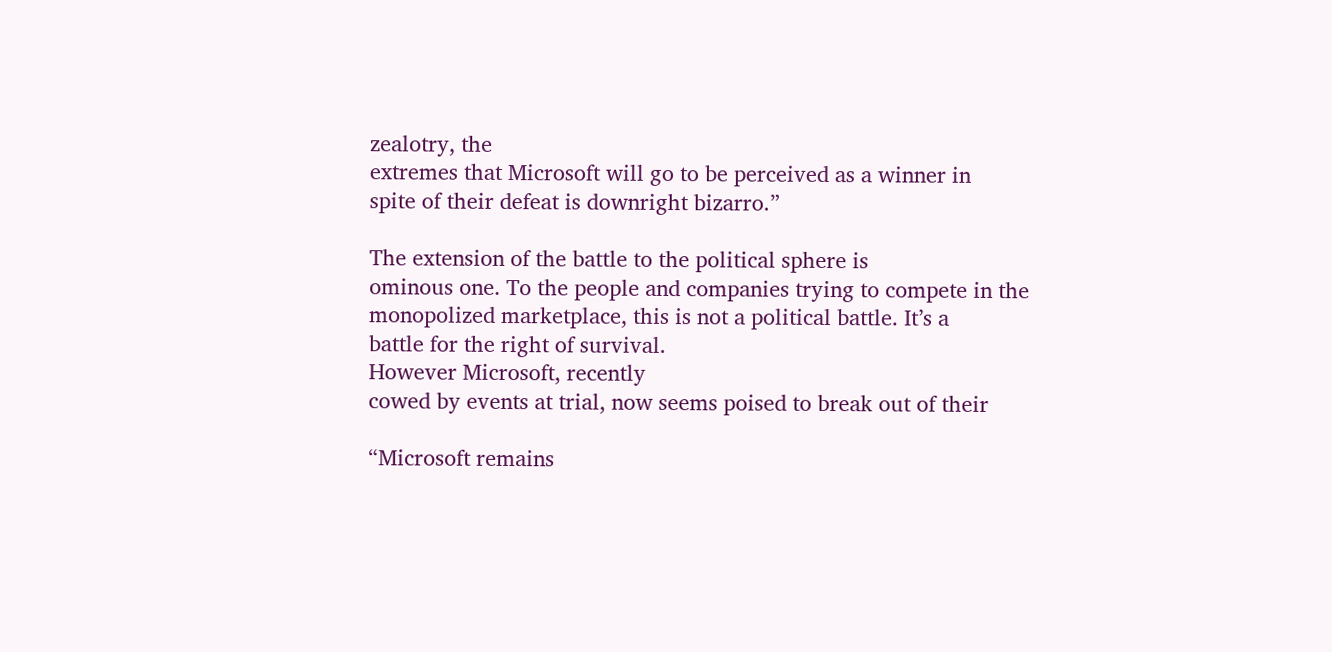zealotry, the
extremes that Microsoft will go to be perceived as a winner in
spite of their defeat is downright bizarro.”

The extension of the battle to the political sphere is
ominous one. To the people and companies trying to compete in the
monopolized marketplace, this is not a political battle. It’s a
battle for the right of survival.
However Microsoft, recently
cowed by events at trial, now seems poised to break out of their

“Microsoft remains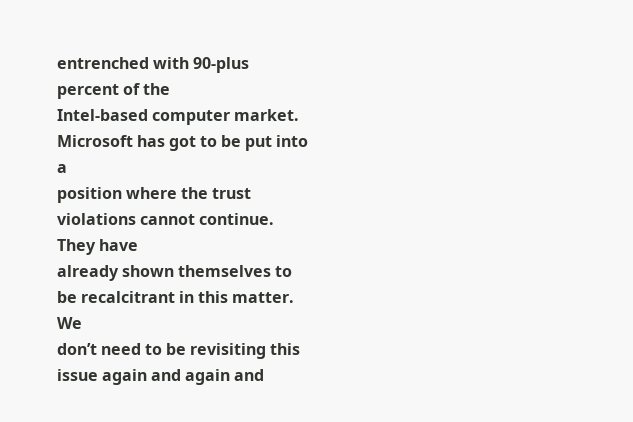entrenched with 90-plus percent of the
Intel-based computer market. Microsoft has got to be put into a
position where the trust violations cannot continue. They have
already shown themselves to be recalcitrant in this matter. We
don’t need to be revisiting this issue again and again and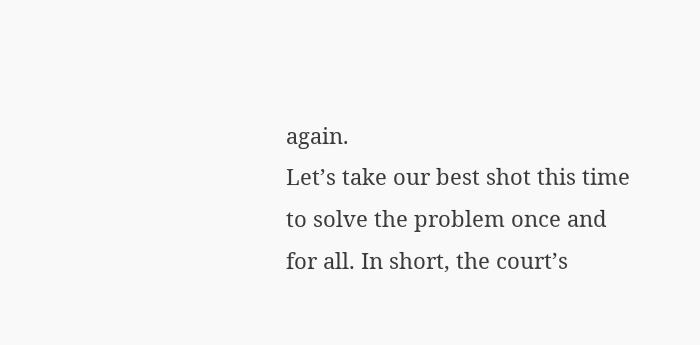again.
Let’s take our best shot this time to solve the problem once and
for all. In short, the court’s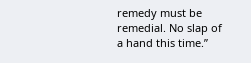remedy must be remedial. No slap of
a hand this time.”